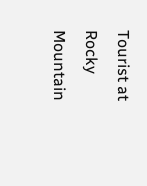Tourist at Rocky Mountain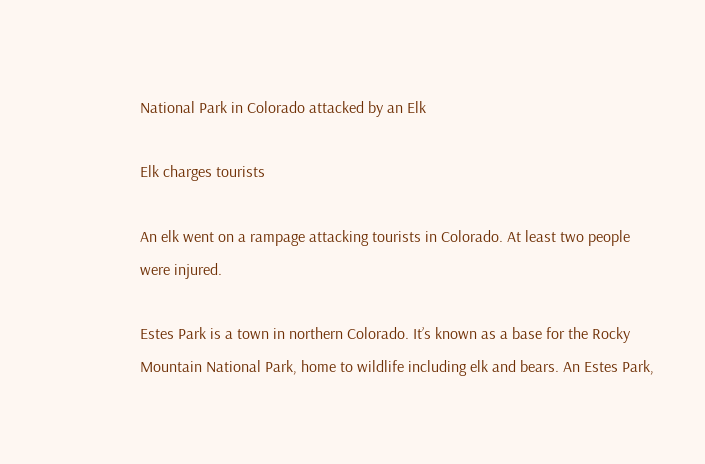National Park in Colorado attacked by an Elk

Elk charges tourists

An elk went on a rampage attacking tourists in Colorado. At least two people were injured.

Estes Park is a town in northern Colorado. It’s known as a base for the Rocky Mountain National Park, home to wildlife including elk and bears. An Estes Park,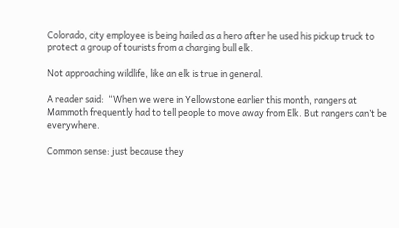Colorado, city employee is being hailed as a hero after he used his pickup truck to protect a group of tourists from a charging bull elk.

Not approaching wildlife, like an elk is true in general.

A reader said:  “When we were in Yellowstone earlier this month, rangers at Mammoth frequently had to tell people to move away from Elk. But rangers can’t be everywhere.

Common sense: just because they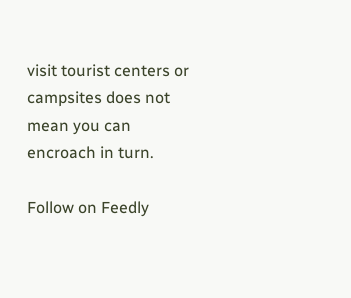visit tourist centers or campsites does not mean you can encroach in turn.

Follow on Feedly